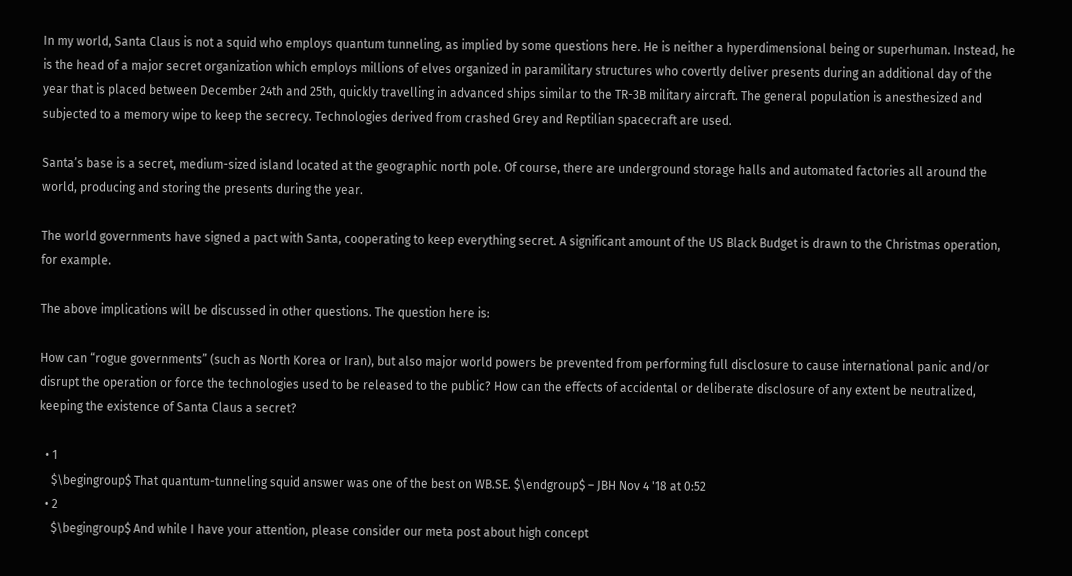In my world, Santa Claus is not a squid who employs quantum tunneling, as implied by some questions here. He is neither a hyperdimensional being or superhuman. Instead, he is the head of a major secret organization which employs millions of elves organized in paramilitary structures who covertly deliver presents during an additional day of the year that is placed between December 24th and 25th, quickly travelling in advanced ships similar to the TR-3B military aircraft. The general population is anesthesized and subjected to a memory wipe to keep the secrecy. Technologies derived from crashed Grey and Reptilian spacecraft are used.

Santa’s base is a secret, medium-sized island located at the geographic north pole. Of course, there are underground storage halls and automated factories all around the world, producing and storing the presents during the year.

The world governments have signed a pact with Santa, cooperating to keep everything secret. A significant amount of the US Black Budget is drawn to the Christmas operation, for example.

The above implications will be discussed in other questions. The question here is:

How can “rogue governments” (such as North Korea or Iran), but also major world powers be prevented from performing full disclosure to cause international panic and/or disrupt the operation or force the technologies used to be released to the public? How can the effects of accidental or deliberate disclosure of any extent be neutralized, keeping the existence of Santa Claus a secret?

  • 1
    $\begingroup$ That quantum-tunneling squid answer was one of the best on WB.SE. $\endgroup$ – JBH Nov 4 '18 at 0:52
  • 2
    $\begingroup$ And while I have your attention, please consider our meta post about high concept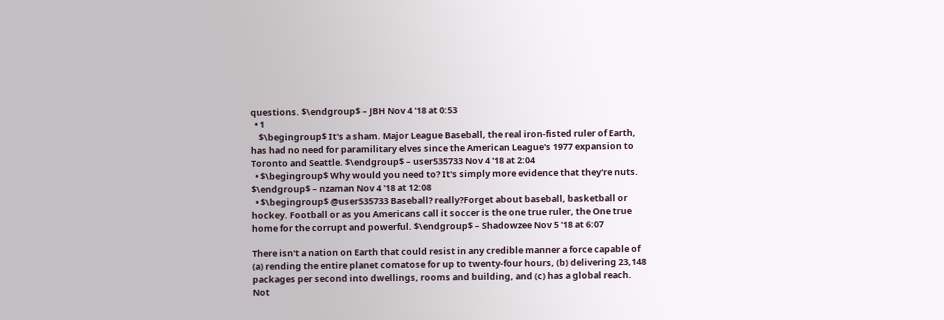questions. $\endgroup$ – JBH Nov 4 '18 at 0:53
  • 1
    $\begingroup$ It's a sham. Major League Baseball, the real iron-fisted ruler of Earth, has had no need for paramilitary elves since the American League's 1977 expansion to Toronto and Seattle. $\endgroup$ – user535733 Nov 4 '18 at 2:04
  • $\begingroup$ Why would you need to? It's simply more evidence that they're nuts. $\endgroup$ – nzaman Nov 4 '18 at 12:08
  • $\begingroup$ @user535733 Baseball? really?Forget about baseball, basketball or hockey. Football or as you Americans call it soccer is the one true ruler, the One true home for the corrupt and powerful. $\endgroup$ – Shadowzee Nov 5 '18 at 6:07

There isn't a nation on Earth that could resist in any credible manner a force capable of (a) rending the entire planet comatose for up to twenty-four hours, (b) delivering 23,148 packages per second into dwellings, rooms and building, and (c) has a global reach. Not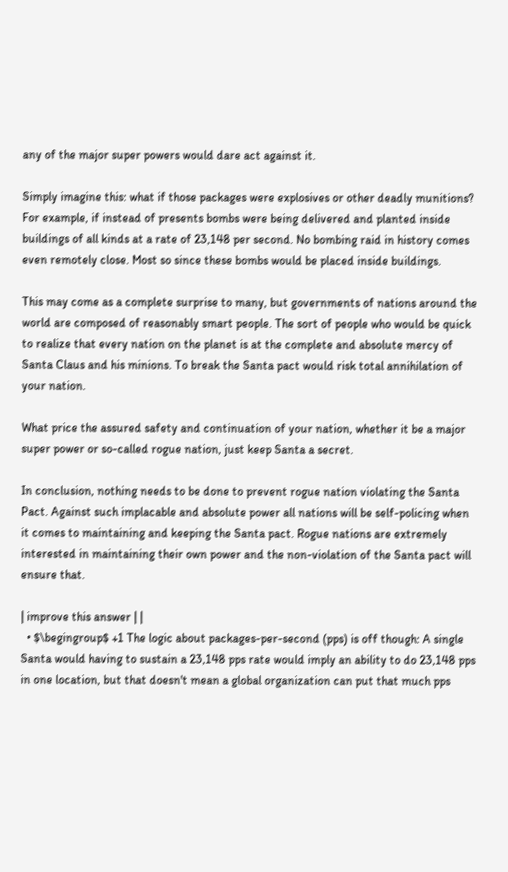any of the major super powers would dare act against it.

Simply imagine this: what if those packages were explosives or other deadly munitions? For example, if instead of presents bombs were being delivered and planted inside buildings of all kinds at a rate of 23,148 per second. No bombing raid in history comes even remotely close. Most so since these bombs would be placed inside buildings.

This may come as a complete surprise to many, but governments of nations around the world are composed of reasonably smart people. The sort of people who would be quick to realize that every nation on the planet is at the complete and absolute mercy of Santa Claus and his minions. To break the Santa pact would risk total annihilation of your nation.

What price the assured safety and continuation of your nation, whether it be a major super power or so-called rogue nation, just keep Santa a secret.

In conclusion, nothing needs to be done to prevent rogue nation violating the Santa Pact. Against such implacable and absolute power all nations will be self-policing when it comes to maintaining and keeping the Santa pact. Rogue nations are extremely interested in maintaining their own power and the non-violation of the Santa pact will ensure that.

| improve this answer | |
  • $\begingroup$ +1 The logic about packages-per-second (pps) is off though: A single Santa would having to sustain a 23,148 pps rate would imply an ability to do 23,148 pps in one location, but that doesn't mean a global organization can put that much pps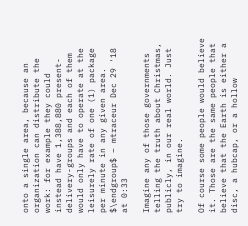onto a single area, because an organization can distribute the work: for example they could instead have 1,388,880 present-delivery-groups and each of them would only have to operate at the leisurely rate of one (1) package per minute in any given area. $\endgroup$ – mtraceur Dec 29 '18 at 0:33

Imagine any of those governments telling the truth about Christmas, publicly, in our real world. Just try to imagine.

Of course some people would believe it. Those are the same people that believe that the Earth is either a disc, a hubcap, or a hollow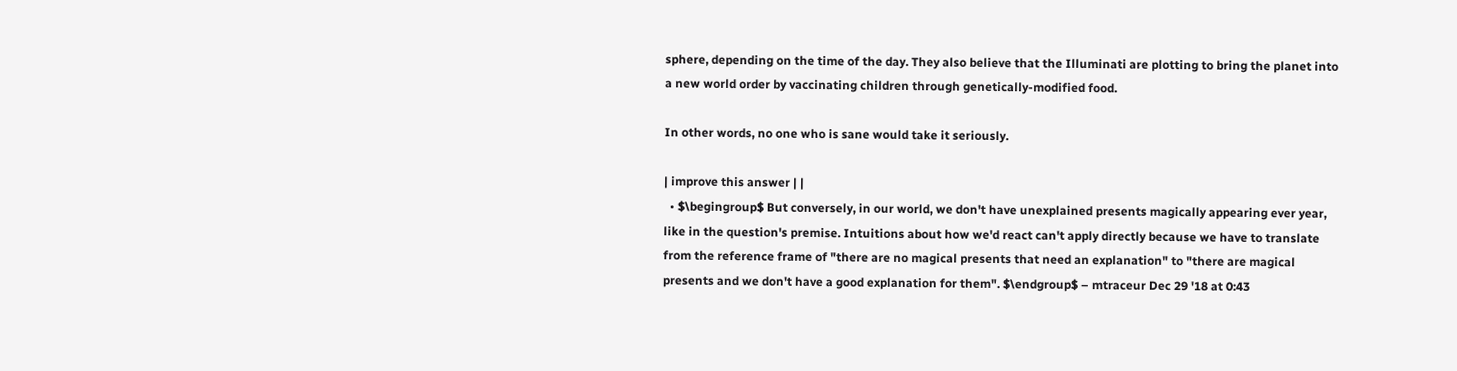sphere, depending on the time of the day. They also believe that the Illuminati are plotting to bring the planet into a new world order by vaccinating children through genetically-modified food.

In other words, no one who is sane would take it seriously.

| improve this answer | |
  • $\begingroup$ But conversely, in our world, we don't have unexplained presents magically appearing ever year, like in the question's premise. Intuitions about how we'd react can't apply directly because we have to translate from the reference frame of "there are no magical presents that need an explanation" to "there are magical presents and we don't have a good explanation for them". $\endgroup$ – mtraceur Dec 29 '18 at 0:43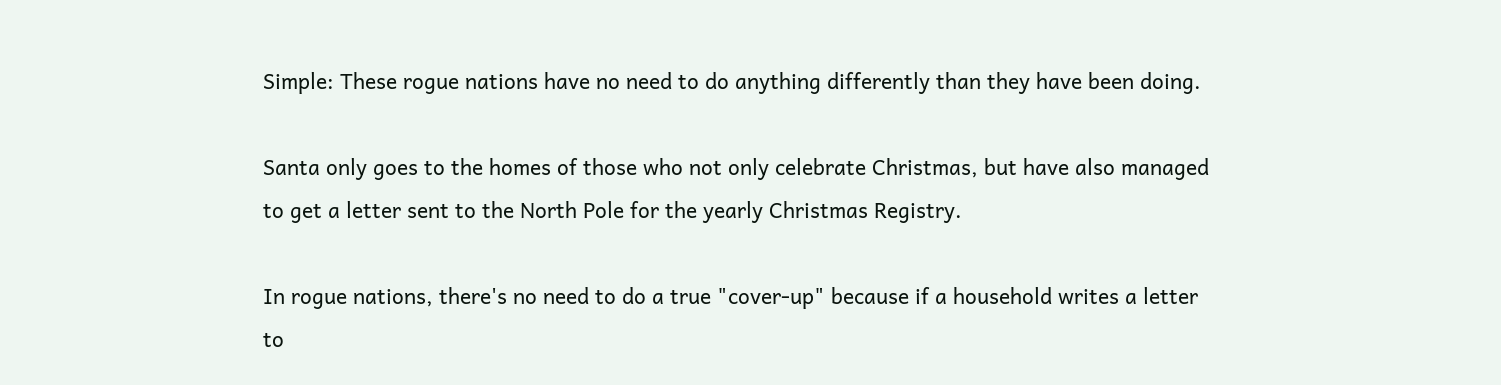Simple: These rogue nations have no need to do anything differently than they have been doing.

Santa only goes to the homes of those who not only celebrate Christmas, but have also managed to get a letter sent to the North Pole for the yearly Christmas Registry.

In rogue nations, there's no need to do a true "cover-up" because if a household writes a letter to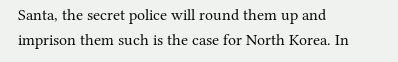Santa, the secret police will round them up and imprison them such is the case for North Korea. In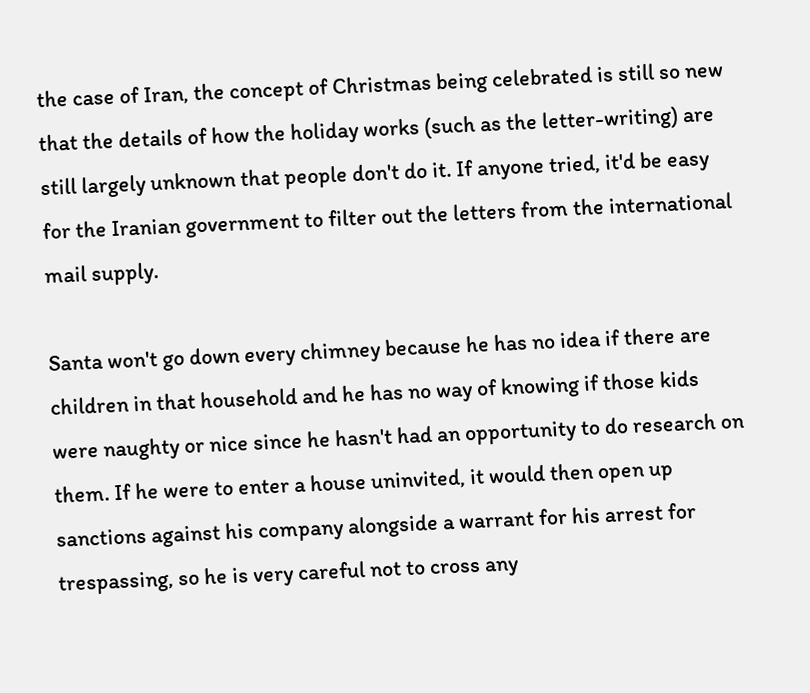the case of Iran, the concept of Christmas being celebrated is still so new that the details of how the holiday works (such as the letter-writing) are still largely unknown that people don't do it. If anyone tried, it'd be easy for the Iranian government to filter out the letters from the international mail supply.

Santa won't go down every chimney because he has no idea if there are children in that household and he has no way of knowing if those kids were naughty or nice since he hasn't had an opportunity to do research on them. If he were to enter a house uninvited, it would then open up sanctions against his company alongside a warrant for his arrest for trespassing, so he is very careful not to cross any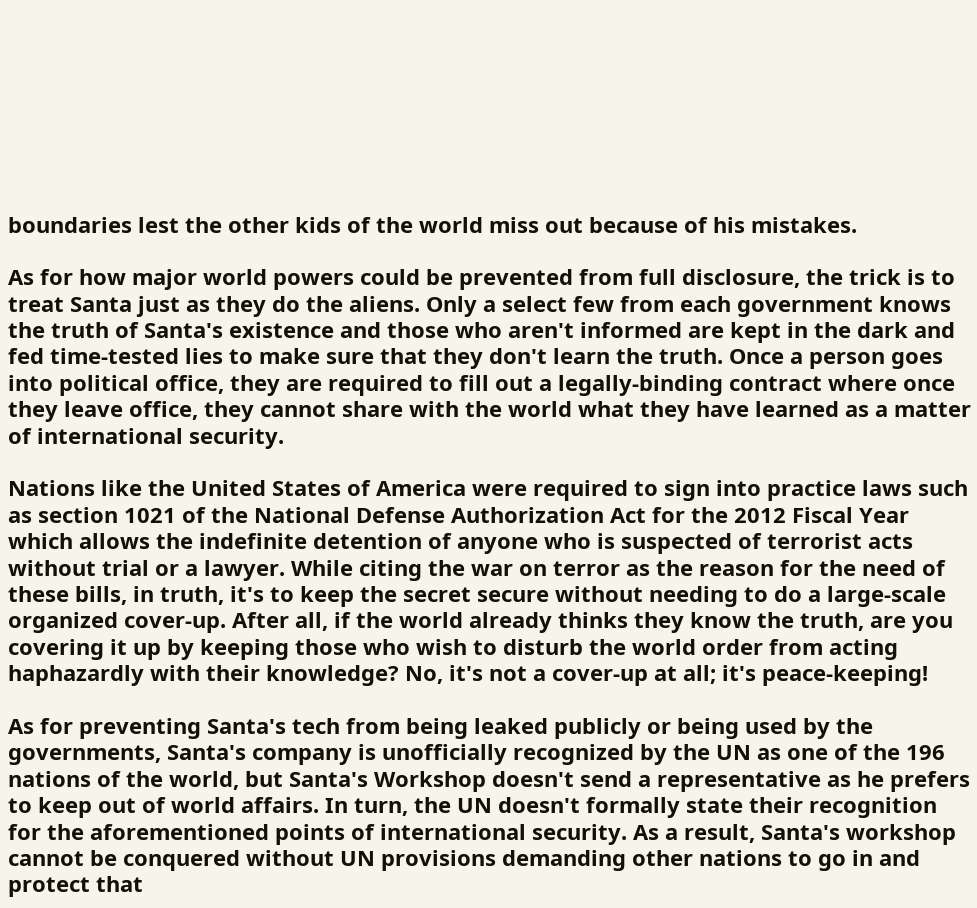boundaries lest the other kids of the world miss out because of his mistakes.

As for how major world powers could be prevented from full disclosure, the trick is to treat Santa just as they do the aliens. Only a select few from each government knows the truth of Santa's existence and those who aren't informed are kept in the dark and fed time-tested lies to make sure that they don't learn the truth. Once a person goes into political office, they are required to fill out a legally-binding contract where once they leave office, they cannot share with the world what they have learned as a matter of international security.

Nations like the United States of America were required to sign into practice laws such as section 1021 of the National Defense Authorization Act for the 2012 Fiscal Year which allows the indefinite detention of anyone who is suspected of terrorist acts without trial or a lawyer. While citing the war on terror as the reason for the need of these bills, in truth, it's to keep the secret secure without needing to do a large-scale organized cover-up. After all, if the world already thinks they know the truth, are you covering it up by keeping those who wish to disturb the world order from acting haphazardly with their knowledge? No, it's not a cover-up at all; it's peace-keeping!

As for preventing Santa's tech from being leaked publicly or being used by the governments, Santa's company is unofficially recognized by the UN as one of the 196 nations of the world, but Santa's Workshop doesn't send a representative as he prefers to keep out of world affairs. In turn, the UN doesn't formally state their recognition for the aforementioned points of international security. As a result, Santa's workshop cannot be conquered without UN provisions demanding other nations to go in and protect that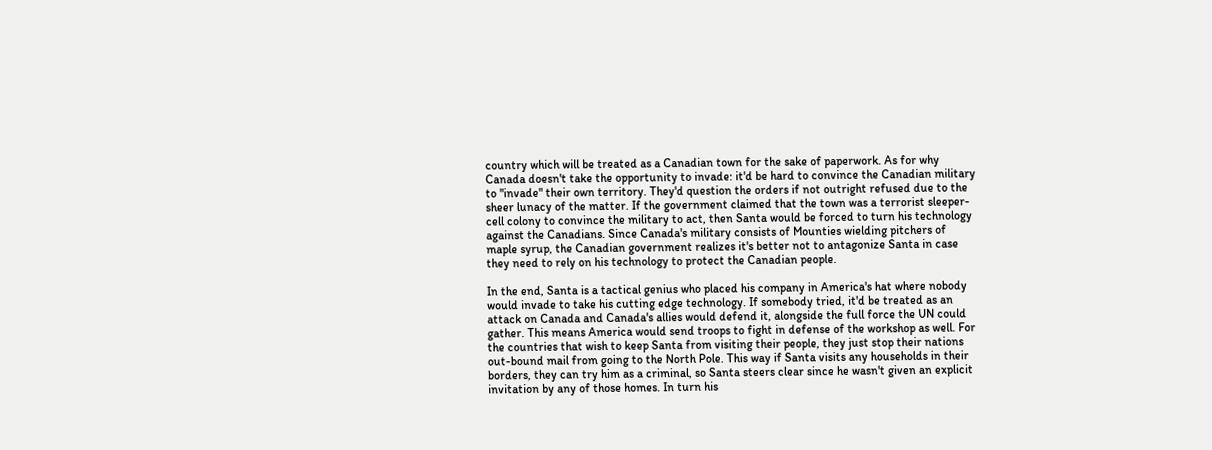country which will be treated as a Canadian town for the sake of paperwork. As for why Canada doesn't take the opportunity to invade: it'd be hard to convince the Canadian military to "invade" their own territory. They'd question the orders if not outright refused due to the sheer lunacy of the matter. If the government claimed that the town was a terrorist sleeper-cell colony to convince the military to act, then Santa would be forced to turn his technology against the Canadians. Since Canada's military consists of Mounties wielding pitchers of maple syrup, the Canadian government realizes it's better not to antagonize Santa in case they need to rely on his technology to protect the Canadian people.

In the end, Santa is a tactical genius who placed his company in America's hat where nobody would invade to take his cutting edge technology. If somebody tried, it'd be treated as an attack on Canada and Canada's allies would defend it, alongside the full force the UN could gather. This means America would send troops to fight in defense of the workshop as well. For the countries that wish to keep Santa from visiting their people, they just stop their nations out-bound mail from going to the North Pole. This way if Santa visits any households in their borders, they can try him as a criminal, so Santa steers clear since he wasn't given an explicit invitation by any of those homes. In turn his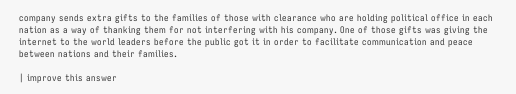company sends extra gifts to the families of those with clearance who are holding political office in each nation as a way of thanking them for not interfering with his company. One of those gifts was giving the internet to the world leaders before the public got it in order to facilitate communication and peace between nations and their families.

| improve this answer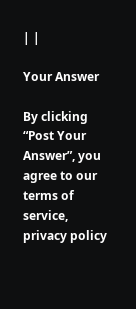| |

Your Answer

By clicking “Post Your Answer”, you agree to our terms of service, privacy policy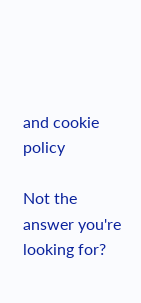and cookie policy

Not the answer you're looking for?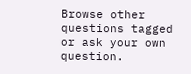Browse other questions tagged or ask your own question.